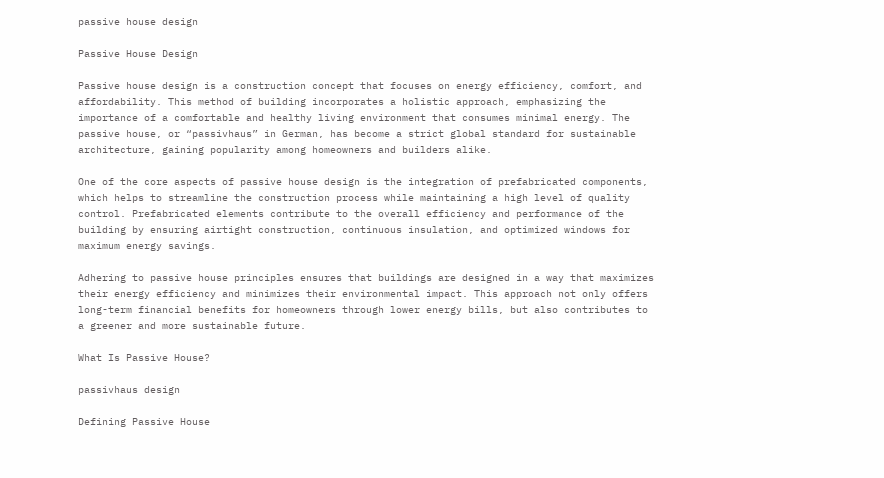passive house design

Passive House Design

Passive house design is a construction concept that focuses on energy efficiency, comfort, and affordability. This method of building incorporates a holistic approach, emphasizing the importance of a comfortable and healthy living environment that consumes minimal energy. The passive house, or “passivhaus” in German, has become a strict global standard for sustainable architecture, gaining popularity among homeowners and builders alike.

One of the core aspects of passive house design is the integration of prefabricated components, which helps to streamline the construction process while maintaining a high level of quality control. Prefabricated elements contribute to the overall efficiency and performance of the building by ensuring airtight construction, continuous insulation, and optimized windows for maximum energy savings.

Adhering to passive house principles ensures that buildings are designed in a way that maximizes their energy efficiency and minimizes their environmental impact. This approach not only offers long-term financial benefits for homeowners through lower energy bills, but also contributes to a greener and more sustainable future.

What Is Passive House?

passivhaus design

Defining Passive House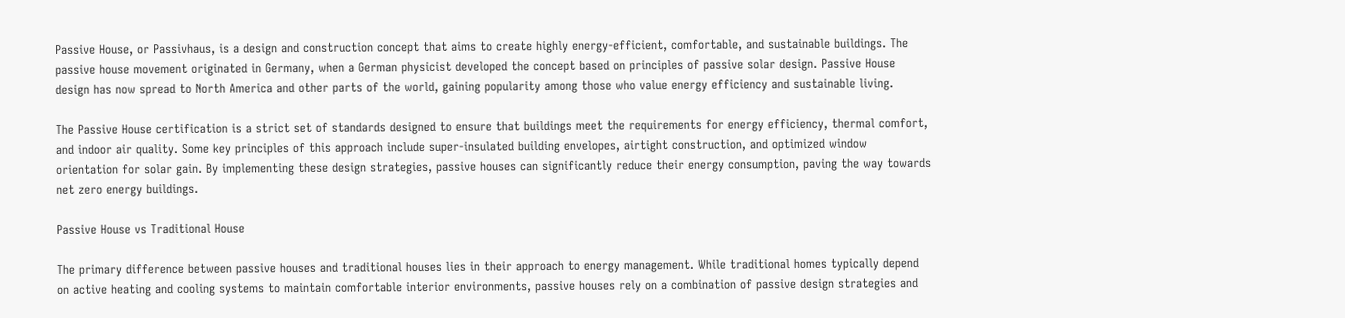Passive House, or Passivhaus, is a design and construction concept that aims to create highly energy-efficient, comfortable, and sustainable buildings. The passive house movement originated in Germany, when a German physicist developed the concept based on principles of passive solar design. Passive House design has now spread to North America and other parts of the world, gaining popularity among those who value energy efficiency and sustainable living.

The Passive House certification is a strict set of standards designed to ensure that buildings meet the requirements for energy efficiency, thermal comfort, and indoor air quality. Some key principles of this approach include super-insulated building envelopes, airtight construction, and optimized window orientation for solar gain. By implementing these design strategies, passive houses can significantly reduce their energy consumption, paving the way towards net zero energy buildings.

Passive House vs Traditional House

The primary difference between passive houses and traditional houses lies in their approach to energy management. While traditional homes typically depend on active heating and cooling systems to maintain comfortable interior environments, passive houses rely on a combination of passive design strategies and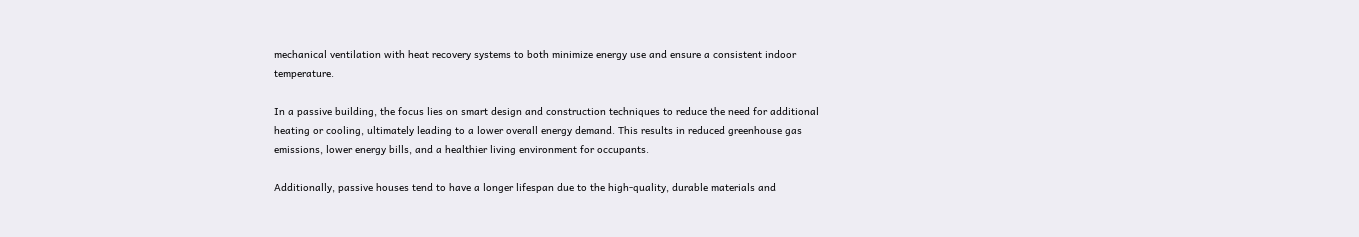mechanical ventilation with heat recovery systems to both minimize energy use and ensure a consistent indoor temperature.

In a passive building, the focus lies on smart design and construction techniques to reduce the need for additional heating or cooling, ultimately leading to a lower overall energy demand. This results in reduced greenhouse gas emissions, lower energy bills, and a healthier living environment for occupants.

Additionally, passive houses tend to have a longer lifespan due to the high-quality, durable materials and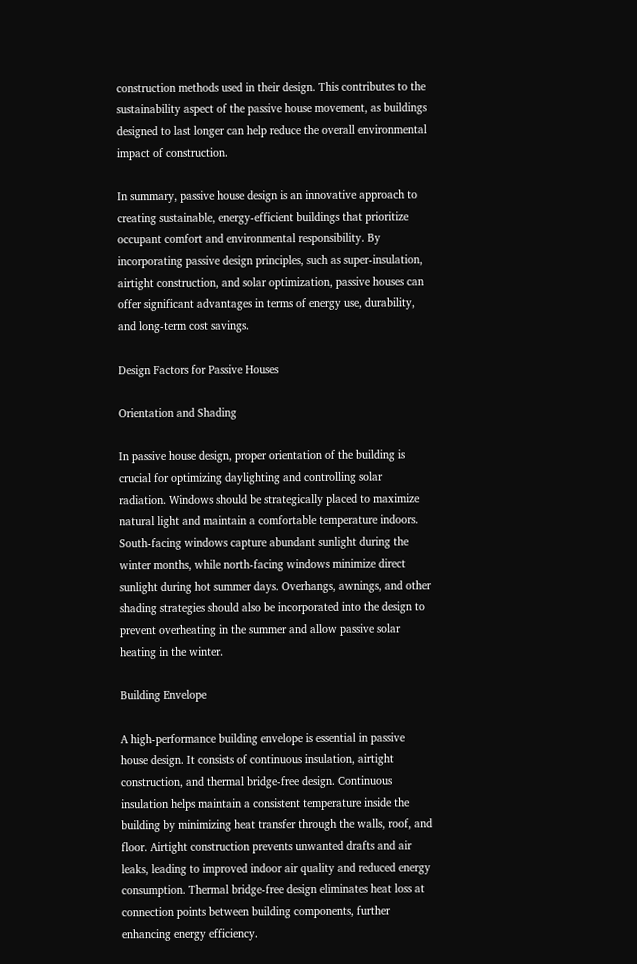construction methods used in their design. This contributes to the sustainability aspect of the passive house movement, as buildings designed to last longer can help reduce the overall environmental impact of construction.

In summary, passive house design is an innovative approach to creating sustainable, energy-efficient buildings that prioritize occupant comfort and environmental responsibility. By incorporating passive design principles, such as super-insulation, airtight construction, and solar optimization, passive houses can offer significant advantages in terms of energy use, durability, and long-term cost savings.

Design Factors for Passive Houses

Orientation and Shading

In passive house design, proper orientation of the building is crucial for optimizing daylighting and controlling solar radiation. Windows should be strategically placed to maximize natural light and maintain a comfortable temperature indoors. South-facing windows capture abundant sunlight during the winter months, while north-facing windows minimize direct sunlight during hot summer days. Overhangs, awnings, and other shading strategies should also be incorporated into the design to prevent overheating in the summer and allow passive solar heating in the winter.

Building Envelope

A high-performance building envelope is essential in passive house design. It consists of continuous insulation, airtight construction, and thermal bridge-free design. Continuous insulation helps maintain a consistent temperature inside the building by minimizing heat transfer through the walls, roof, and floor. Airtight construction prevents unwanted drafts and air leaks, leading to improved indoor air quality and reduced energy consumption. Thermal bridge-free design eliminates heat loss at connection points between building components, further enhancing energy efficiency.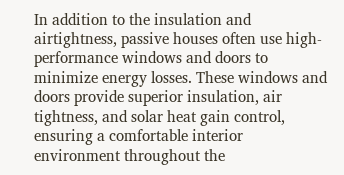In addition to the insulation and airtightness, passive houses often use high-performance windows and doors to minimize energy losses. These windows and doors provide superior insulation, air tightness, and solar heat gain control, ensuring a comfortable interior environment throughout the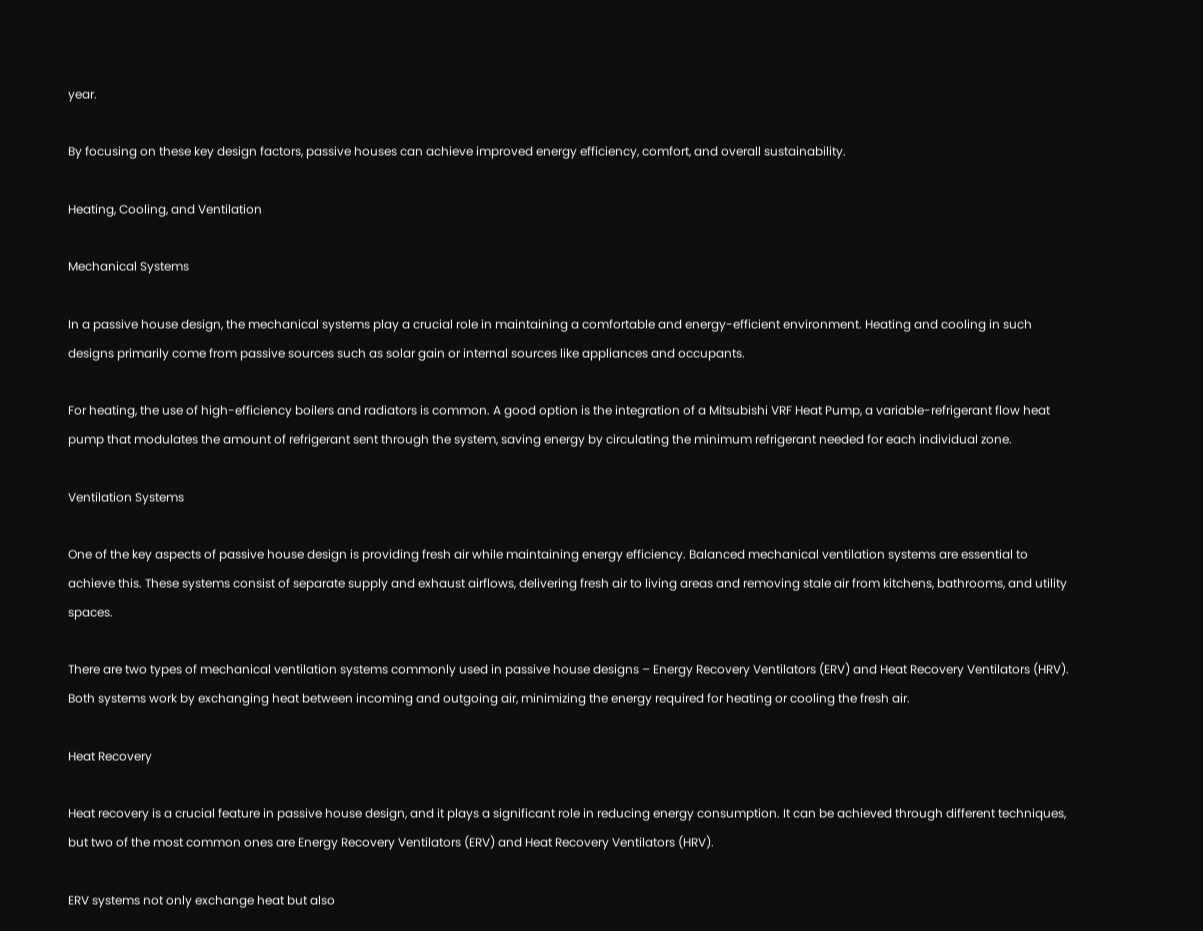year.

By focusing on these key design factors, passive houses can achieve improved energy efficiency, comfort, and overall sustainability.

Heating, Cooling, and Ventilation

Mechanical Systems

In a passive house design, the mechanical systems play a crucial role in maintaining a comfortable and energy-efficient environment. Heating and cooling in such designs primarily come from passive sources such as solar gain or internal sources like appliances and occupants.

For heating, the use of high-efficiency boilers and radiators is common. A good option is the integration of a Mitsubishi VRF Heat Pump, a variable-refrigerant flow heat pump that modulates the amount of refrigerant sent through the system, saving energy by circulating the minimum refrigerant needed for each individual zone.

Ventilation Systems

One of the key aspects of passive house design is providing fresh air while maintaining energy efficiency. Balanced mechanical ventilation systems are essential to achieve this. These systems consist of separate supply and exhaust airflows, delivering fresh air to living areas and removing stale air from kitchens, bathrooms, and utility spaces.

There are two types of mechanical ventilation systems commonly used in passive house designs – Energy Recovery Ventilators (ERV) and Heat Recovery Ventilators (HRV). Both systems work by exchanging heat between incoming and outgoing air, minimizing the energy required for heating or cooling the fresh air.

Heat Recovery

Heat recovery is a crucial feature in passive house design, and it plays a significant role in reducing energy consumption. It can be achieved through different techniques, but two of the most common ones are Energy Recovery Ventilators (ERV) and Heat Recovery Ventilators (HRV).

ERV systems not only exchange heat but also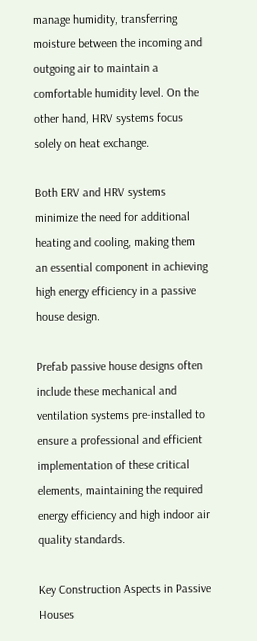manage humidity, transferring moisture between the incoming and outgoing air to maintain a comfortable humidity level. On the other hand, HRV systems focus solely on heat exchange.

Both ERV and HRV systems minimize the need for additional heating and cooling, making them an essential component in achieving high energy efficiency in a passive house design.

Prefab passive house designs often include these mechanical and ventilation systems pre-installed to ensure a professional and efficient implementation of these critical elements, maintaining the required energy efficiency and high indoor air quality standards.

Key Construction Aspects in Passive Houses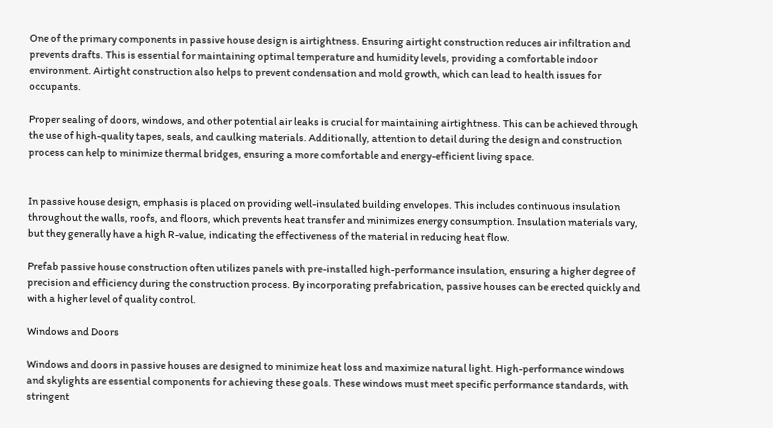One of the primary components in passive house design is airtightness. Ensuring airtight construction reduces air infiltration and prevents drafts. This is essential for maintaining optimal temperature and humidity levels, providing a comfortable indoor environment. Airtight construction also helps to prevent condensation and mold growth, which can lead to health issues for occupants.

Proper sealing of doors, windows, and other potential air leaks is crucial for maintaining airtightness. This can be achieved through the use of high-quality tapes, seals, and caulking materials. Additionally, attention to detail during the design and construction process can help to minimize thermal bridges, ensuring a more comfortable and energy-efficient living space.


In passive house design, emphasis is placed on providing well-insulated building envelopes. This includes continuous insulation throughout the walls, roofs, and floors, which prevents heat transfer and minimizes energy consumption. Insulation materials vary, but they generally have a high R-value, indicating the effectiveness of the material in reducing heat flow.

Prefab passive house construction often utilizes panels with pre-installed high-performance insulation, ensuring a higher degree of precision and efficiency during the construction process. By incorporating prefabrication, passive houses can be erected quickly and with a higher level of quality control.

Windows and Doors

Windows and doors in passive houses are designed to minimize heat loss and maximize natural light. High-performance windows and skylights are essential components for achieving these goals. These windows must meet specific performance standards, with stringent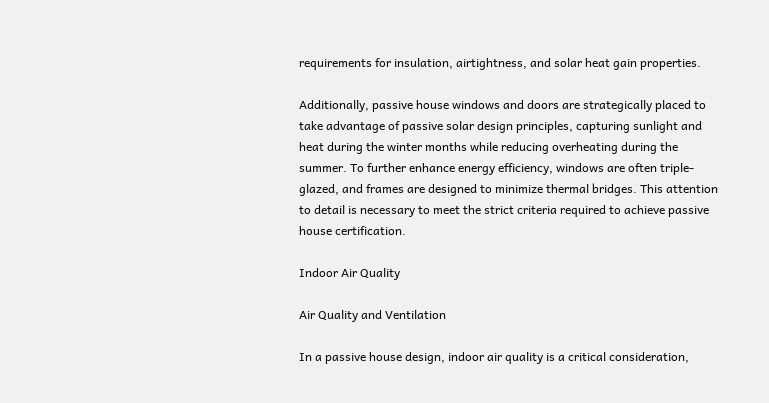requirements for insulation, airtightness, and solar heat gain properties.

Additionally, passive house windows and doors are strategically placed to take advantage of passive solar design principles, capturing sunlight and heat during the winter months while reducing overheating during the summer. To further enhance energy efficiency, windows are often triple-glazed, and frames are designed to minimize thermal bridges. This attention to detail is necessary to meet the strict criteria required to achieve passive house certification.

Indoor Air Quality

Air Quality and Ventilation

In a passive house design, indoor air quality is a critical consideration,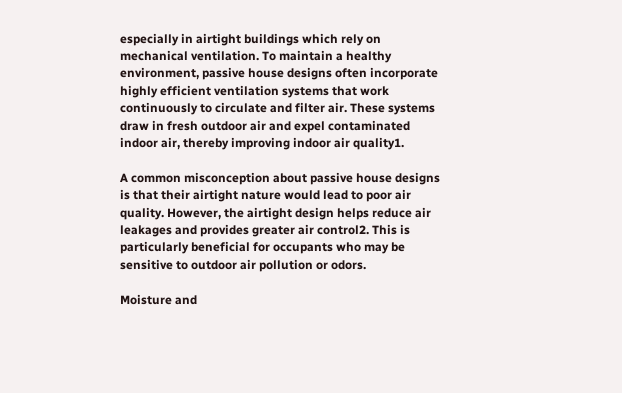especially in airtight buildings which rely on mechanical ventilation. To maintain a healthy environment, passive house designs often incorporate highly efficient ventilation systems that work continuously to circulate and filter air. These systems draw in fresh outdoor air and expel contaminated indoor air, thereby improving indoor air quality1.

A common misconception about passive house designs is that their airtight nature would lead to poor air quality. However, the airtight design helps reduce air leakages and provides greater air control2. This is particularly beneficial for occupants who may be sensitive to outdoor air pollution or odors.

Moisture and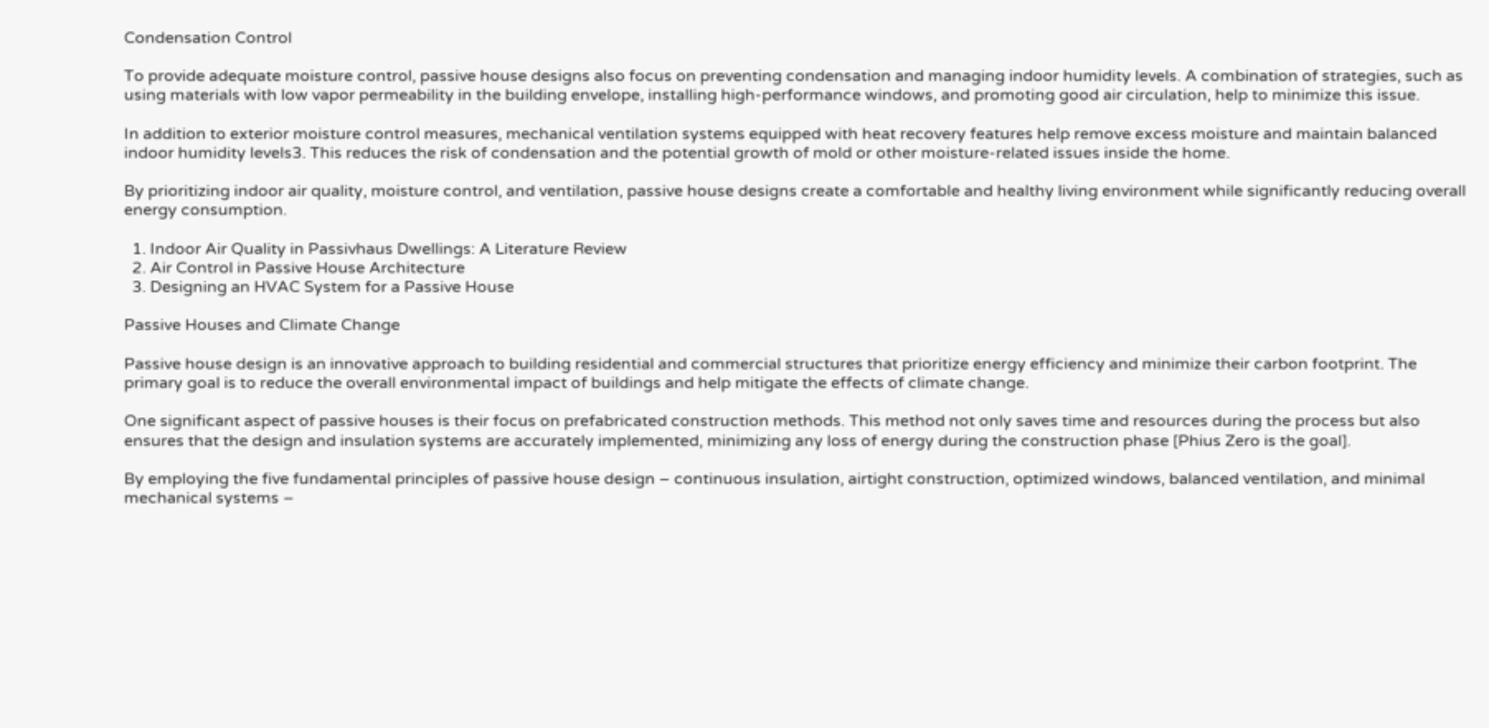Condensation Control

To provide adequate moisture control, passive house designs also focus on preventing condensation and managing indoor humidity levels. A combination of strategies, such as using materials with low vapor permeability in the building envelope, installing high-performance windows, and promoting good air circulation, help to minimize this issue.

In addition to exterior moisture control measures, mechanical ventilation systems equipped with heat recovery features help remove excess moisture and maintain balanced indoor humidity levels3. This reduces the risk of condensation and the potential growth of mold or other moisture-related issues inside the home.

By prioritizing indoor air quality, moisture control, and ventilation, passive house designs create a comfortable and healthy living environment while significantly reducing overall energy consumption.

  1. Indoor Air Quality in Passivhaus Dwellings: A Literature Review
  2. Air Control in Passive House Architecture
  3. Designing an HVAC System for a Passive House

Passive Houses and Climate Change

Passive house design is an innovative approach to building residential and commercial structures that prioritize energy efficiency and minimize their carbon footprint. The primary goal is to reduce the overall environmental impact of buildings and help mitigate the effects of climate change.

One significant aspect of passive houses is their focus on prefabricated construction methods. This method not only saves time and resources during the process but also ensures that the design and insulation systems are accurately implemented, minimizing any loss of energy during the construction phase [Phius Zero is the goal].

By employing the five fundamental principles of passive house design – continuous insulation, airtight construction, optimized windows, balanced ventilation, and minimal mechanical systems –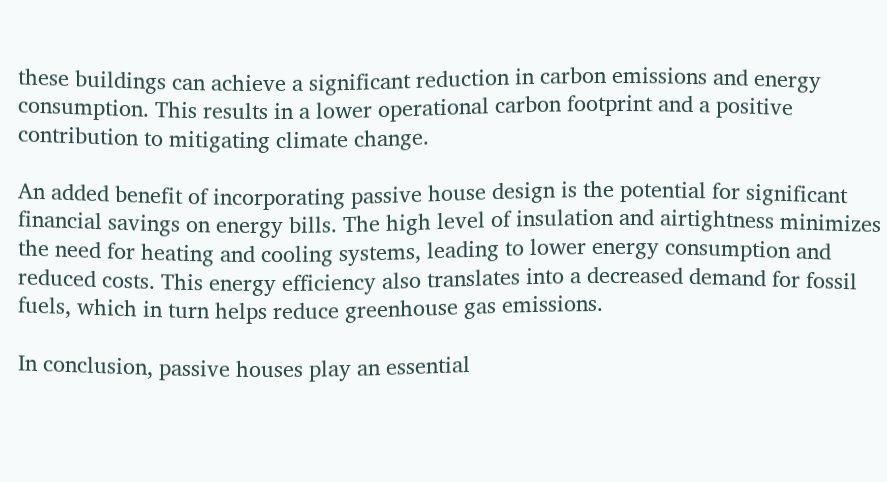these buildings can achieve a significant reduction in carbon emissions and energy consumption. This results in a lower operational carbon footprint and a positive contribution to mitigating climate change.

An added benefit of incorporating passive house design is the potential for significant financial savings on energy bills. The high level of insulation and airtightness minimizes the need for heating and cooling systems, leading to lower energy consumption and reduced costs. This energy efficiency also translates into a decreased demand for fossil fuels, which in turn helps reduce greenhouse gas emissions.

In conclusion, passive houses play an essential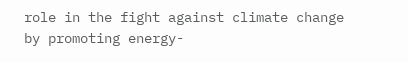role in the fight against climate change by promoting energy-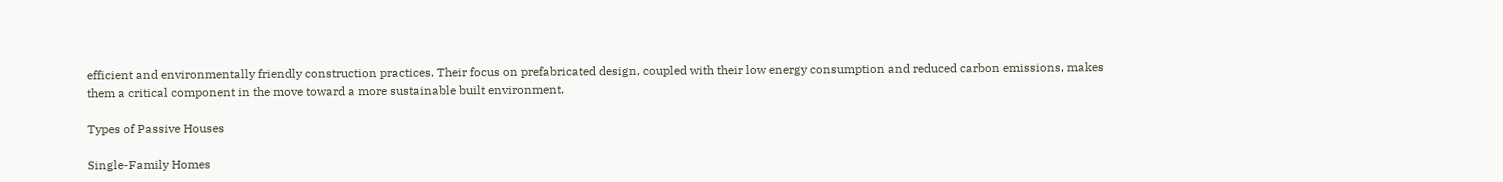efficient and environmentally friendly construction practices. Their focus on prefabricated design, coupled with their low energy consumption and reduced carbon emissions, makes them a critical component in the move toward a more sustainable built environment.

Types of Passive Houses

Single-Family Homes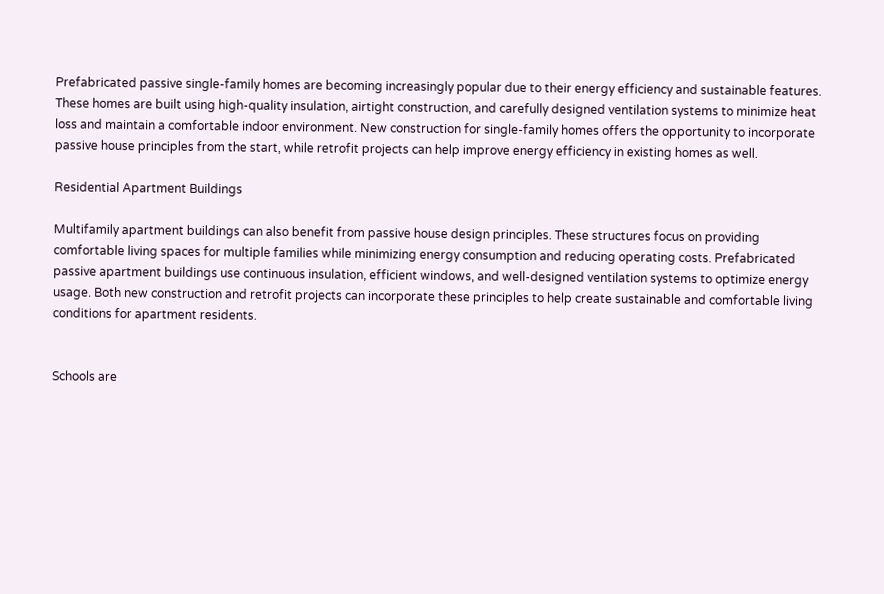Prefabricated passive single-family homes are becoming increasingly popular due to their energy efficiency and sustainable features. These homes are built using high-quality insulation, airtight construction, and carefully designed ventilation systems to minimize heat loss and maintain a comfortable indoor environment. New construction for single-family homes offers the opportunity to incorporate passive house principles from the start, while retrofit projects can help improve energy efficiency in existing homes as well.

Residential Apartment Buildings

Multifamily apartment buildings can also benefit from passive house design principles. These structures focus on providing comfortable living spaces for multiple families while minimizing energy consumption and reducing operating costs. Prefabricated passive apartment buildings use continuous insulation, efficient windows, and well-designed ventilation systems to optimize energy usage. Both new construction and retrofit projects can incorporate these principles to help create sustainable and comfortable living conditions for apartment residents.


Schools are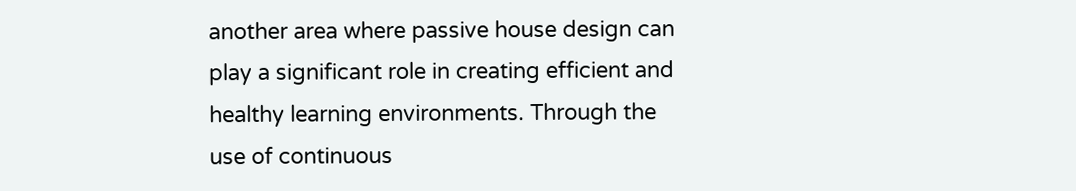another area where passive house design can play a significant role in creating efficient and healthy learning environments. Through the use of continuous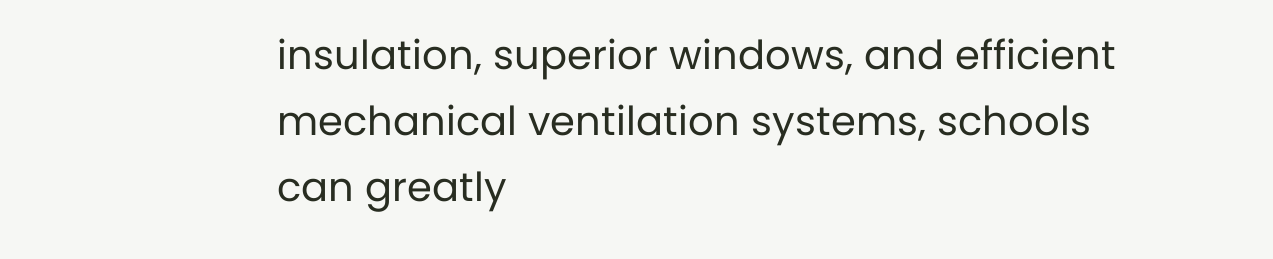insulation, superior windows, and efficient mechanical ventilation systems, schools can greatly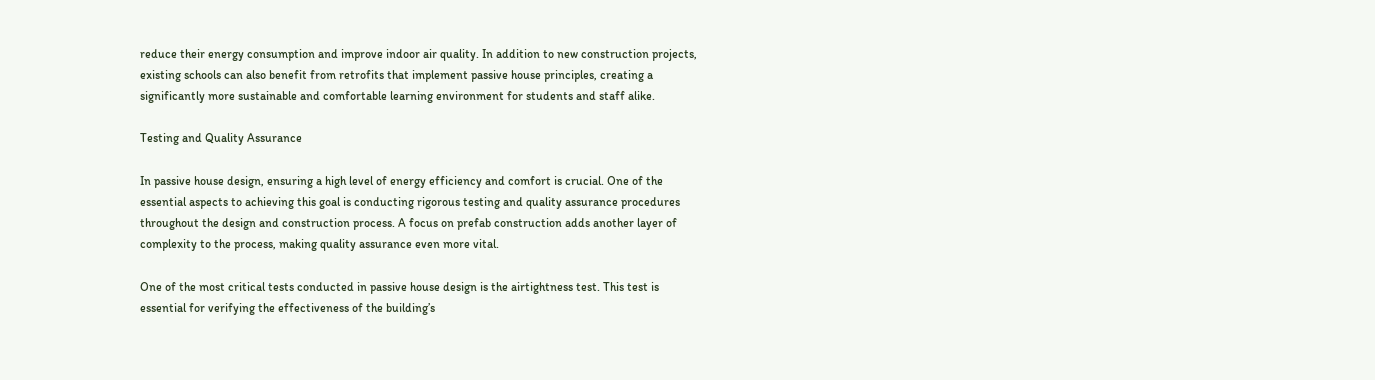reduce their energy consumption and improve indoor air quality. In addition to new construction projects, existing schools can also benefit from retrofits that implement passive house principles, creating a significantly more sustainable and comfortable learning environment for students and staff alike.

Testing and Quality Assurance

In passive house design, ensuring a high level of energy efficiency and comfort is crucial. One of the essential aspects to achieving this goal is conducting rigorous testing and quality assurance procedures throughout the design and construction process. A focus on prefab construction adds another layer of complexity to the process, making quality assurance even more vital.

One of the most critical tests conducted in passive house design is the airtightness test. This test is essential for verifying the effectiveness of the building’s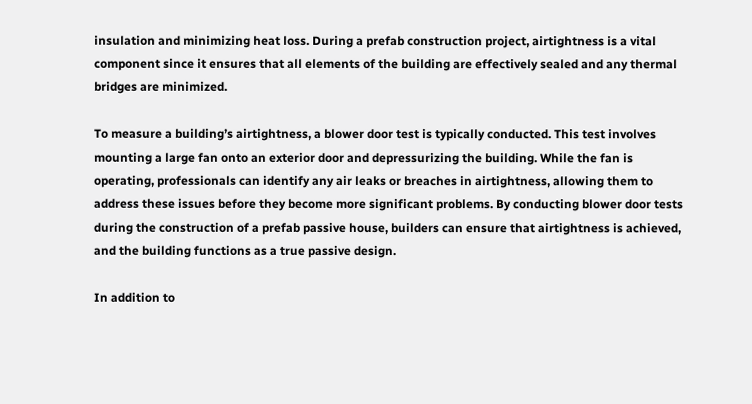insulation and minimizing heat loss. During a prefab construction project, airtightness is a vital component since it ensures that all elements of the building are effectively sealed and any thermal bridges are minimized.

To measure a building’s airtightness, a blower door test is typically conducted. This test involves mounting a large fan onto an exterior door and depressurizing the building. While the fan is operating, professionals can identify any air leaks or breaches in airtightness, allowing them to address these issues before they become more significant problems. By conducting blower door tests during the construction of a prefab passive house, builders can ensure that airtightness is achieved, and the building functions as a true passive design.

In addition to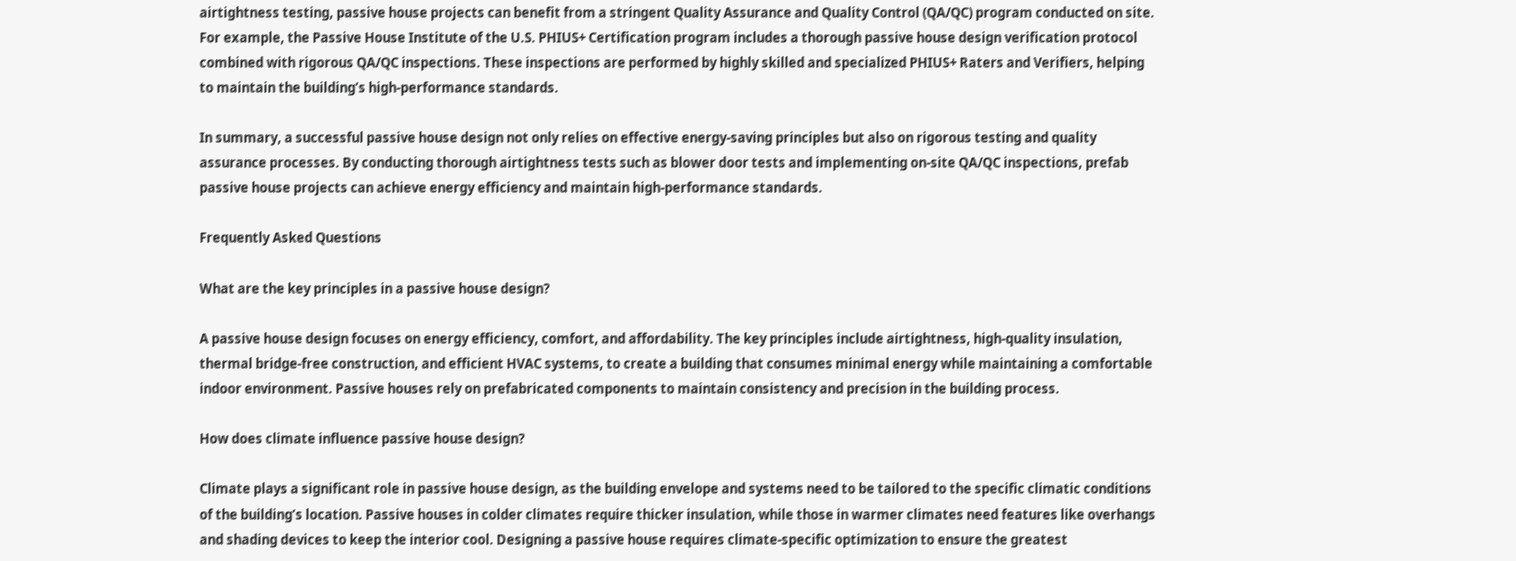airtightness testing, passive house projects can benefit from a stringent Quality Assurance and Quality Control (QA/QC) program conducted on site. For example, the Passive House Institute of the U.S. PHIUS+ Certification program includes a thorough passive house design verification protocol combined with rigorous QA/QC inspections. These inspections are performed by highly skilled and specialized PHIUS+ Raters and Verifiers, helping to maintain the building’s high-performance standards.

In summary, a successful passive house design not only relies on effective energy-saving principles but also on rigorous testing and quality assurance processes. By conducting thorough airtightness tests such as blower door tests and implementing on-site QA/QC inspections, prefab passive house projects can achieve energy efficiency and maintain high-performance standards.

Frequently Asked Questions

What are the key principles in a passive house design?

A passive house design focuses on energy efficiency, comfort, and affordability. The key principles include airtightness, high-quality insulation, thermal bridge-free construction, and efficient HVAC systems, to create a building that consumes minimal energy while maintaining a comfortable indoor environment. Passive houses rely on prefabricated components to maintain consistency and precision in the building process.

How does climate influence passive house design?

Climate plays a significant role in passive house design, as the building envelope and systems need to be tailored to the specific climatic conditions of the building’s location. Passive houses in colder climates require thicker insulation, while those in warmer climates need features like overhangs and shading devices to keep the interior cool. Designing a passive house requires climate-specific optimization to ensure the greatest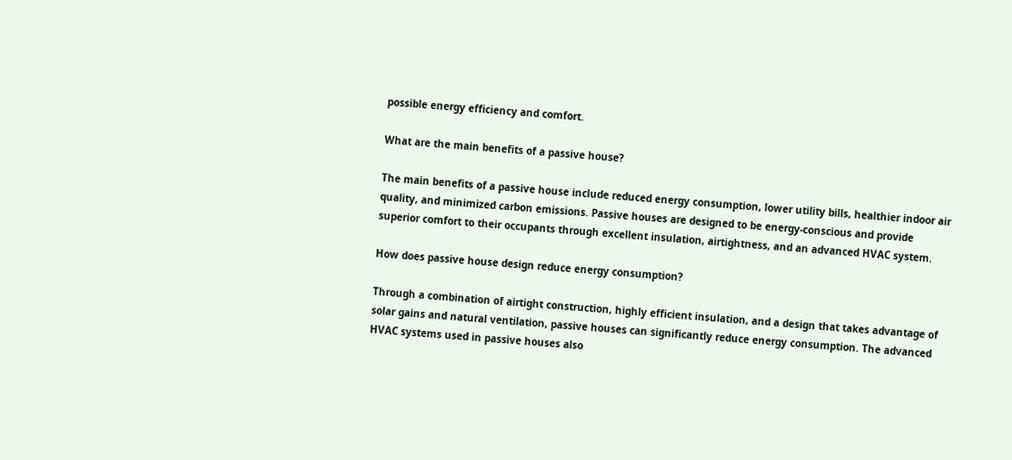possible energy efficiency and comfort.

What are the main benefits of a passive house?

The main benefits of a passive house include reduced energy consumption, lower utility bills, healthier indoor air quality, and minimized carbon emissions. Passive houses are designed to be energy-conscious and provide superior comfort to their occupants through excellent insulation, airtightness, and an advanced HVAC system.

How does passive house design reduce energy consumption?

Through a combination of airtight construction, highly efficient insulation, and a design that takes advantage of solar gains and natural ventilation, passive houses can significantly reduce energy consumption. The advanced HVAC systems used in passive houses also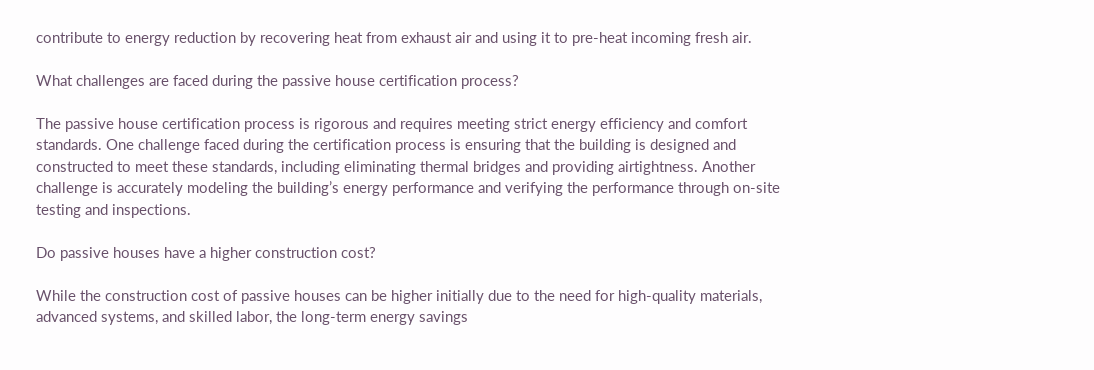contribute to energy reduction by recovering heat from exhaust air and using it to pre-heat incoming fresh air.

What challenges are faced during the passive house certification process?

The passive house certification process is rigorous and requires meeting strict energy efficiency and comfort standards. One challenge faced during the certification process is ensuring that the building is designed and constructed to meet these standards, including eliminating thermal bridges and providing airtightness. Another challenge is accurately modeling the building’s energy performance and verifying the performance through on-site testing and inspections.

Do passive houses have a higher construction cost?

While the construction cost of passive houses can be higher initially due to the need for high-quality materials, advanced systems, and skilled labor, the long-term energy savings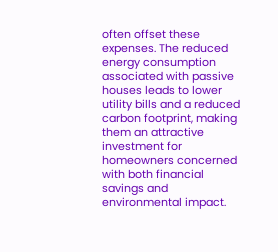often offset these expenses. The reduced energy consumption associated with passive houses leads to lower utility bills and a reduced carbon footprint, making them an attractive investment for homeowners concerned with both financial savings and environmental impact.